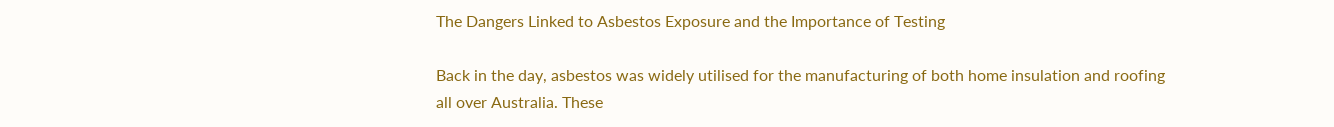The Dangers Linked to Asbestos Exposure and the Importance of Testing

Back in the day, asbestos was widely utilised for the manufacturing of both home insulation and roofing all over Australia. These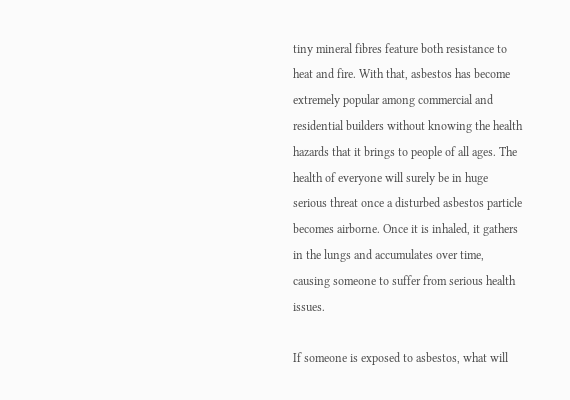tiny mineral fibres feature both resistance to heat and fire. With that, asbestos has become extremely popular among commercial and residential builders without knowing the health hazards that it brings to people of all ages. The health of everyone will surely be in huge serious threat once a disturbed asbestos particle becomes airborne. Once it is inhaled, it gathers in the lungs and accumulates over time, causing someone to suffer from serious health issues.

If someone is exposed to asbestos, what will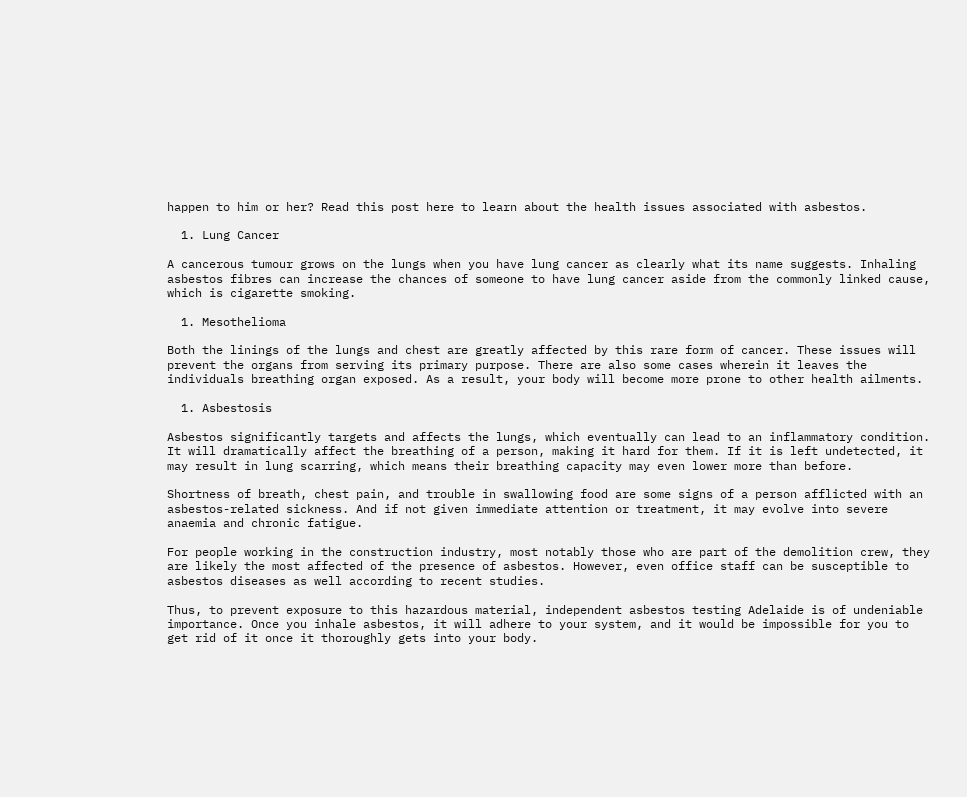happen to him or her? Read this post here to learn about the health issues associated with asbestos.

  1. Lung Cancer

A cancerous tumour grows on the lungs when you have lung cancer as clearly what its name suggests. Inhaling asbestos fibres can increase the chances of someone to have lung cancer aside from the commonly linked cause, which is cigarette smoking.

  1. Mesothelioma

Both the linings of the lungs and chest are greatly affected by this rare form of cancer. These issues will prevent the organs from serving its primary purpose. There are also some cases wherein it leaves the individuals breathing organ exposed. As a result, your body will become more prone to other health ailments.

  1. Asbestosis

Asbestos significantly targets and affects the lungs, which eventually can lead to an inflammatory condition. It will dramatically affect the breathing of a person, making it hard for them. If it is left undetected, it may result in lung scarring, which means their breathing capacity may even lower more than before.

Shortness of breath, chest pain, and trouble in swallowing food are some signs of a person afflicted with an asbestos-related sickness. And if not given immediate attention or treatment, it may evolve into severe anaemia and chronic fatigue.

For people working in the construction industry, most notably those who are part of the demolition crew, they are likely the most affected of the presence of asbestos. However, even office staff can be susceptible to asbestos diseases as well according to recent studies.

Thus, to prevent exposure to this hazardous material, independent asbestos testing Adelaide is of undeniable importance. Once you inhale asbestos, it will adhere to your system, and it would be impossible for you to get rid of it once it thoroughly gets into your body.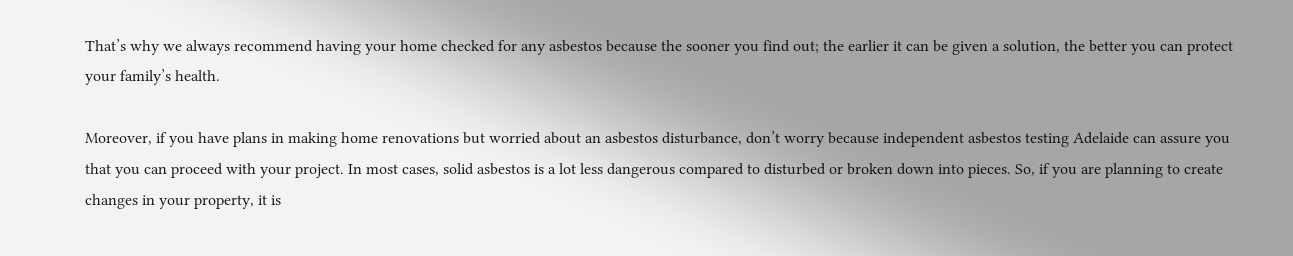That’s why we always recommend having your home checked for any asbestos because the sooner you find out; the earlier it can be given a solution, the better you can protect your family’s health.

Moreover, if you have plans in making home renovations but worried about an asbestos disturbance, don’t worry because independent asbestos testing Adelaide can assure you that you can proceed with your project. In most cases, solid asbestos is a lot less dangerous compared to disturbed or broken down into pieces. So, if you are planning to create changes in your property, it is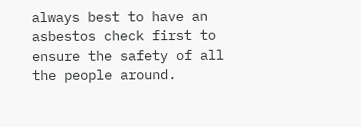always best to have an asbestos check first to ensure the safety of all the people around.